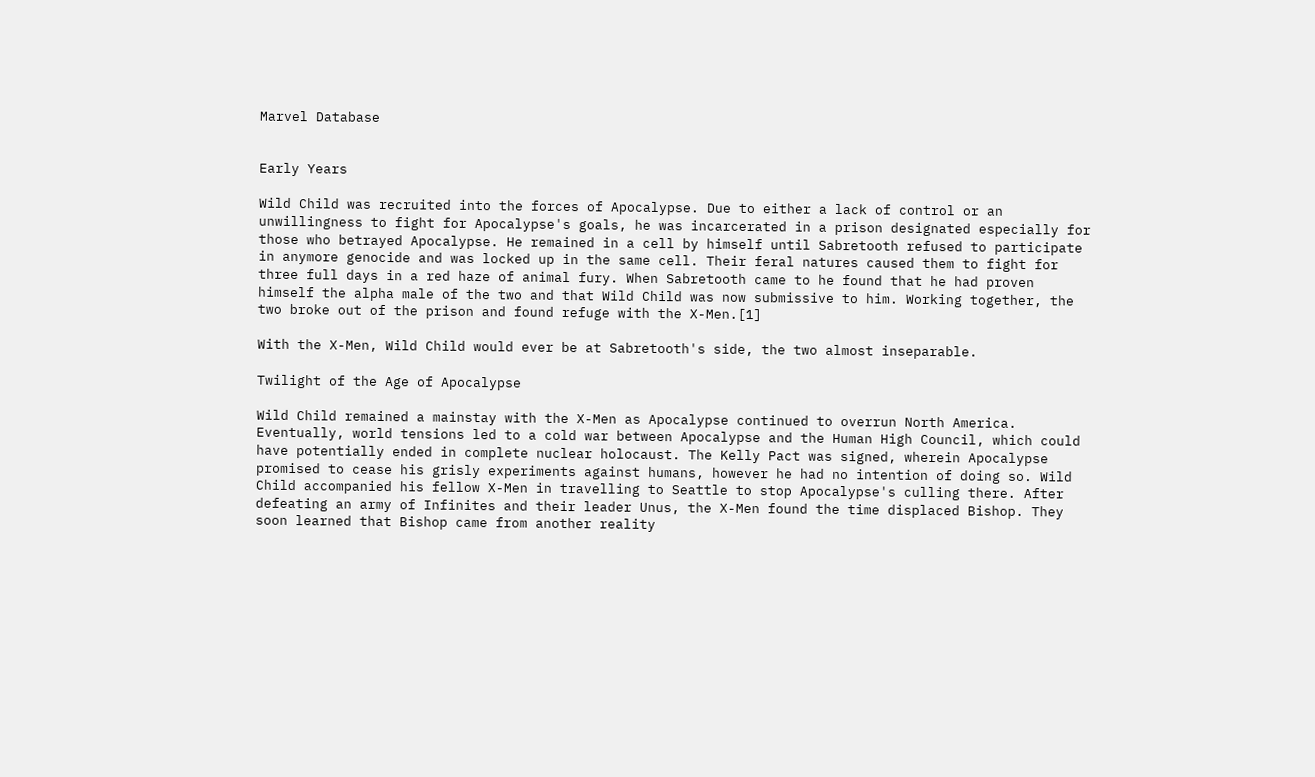Marvel Database


Early Years

Wild Child was recruited into the forces of Apocalypse. Due to either a lack of control or an unwillingness to fight for Apocalypse's goals, he was incarcerated in a prison designated especially for those who betrayed Apocalypse. He remained in a cell by himself until Sabretooth refused to participate in anymore genocide and was locked up in the same cell. Their feral natures caused them to fight for three full days in a red haze of animal fury. When Sabretooth came to he found that he had proven himself the alpha male of the two and that Wild Child was now submissive to him. Working together, the two broke out of the prison and found refuge with the X-Men.[1]

With the X-Men, Wild Child would ever be at Sabretooth's side, the two almost inseparable.

Twilight of the Age of Apocalypse

Wild Child remained a mainstay with the X-Men as Apocalypse continued to overrun North America. Eventually, world tensions led to a cold war between Apocalypse and the Human High Council, which could have potentially ended in complete nuclear holocaust. The Kelly Pact was signed, wherein Apocalypse promised to cease his grisly experiments against humans, however he had no intention of doing so. Wild Child accompanied his fellow X-Men in travelling to Seattle to stop Apocalypse's culling there. After defeating an army of Infinites and their leader Unus, the X-Men found the time displaced Bishop. They soon learned that Bishop came from another reality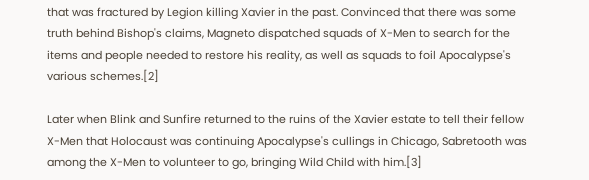that was fractured by Legion killing Xavier in the past. Convinced that there was some truth behind Bishop's claims, Magneto dispatched squads of X-Men to search for the items and people needed to restore his reality, as well as squads to foil Apocalypse's various schemes.[2]

Later when Blink and Sunfire returned to the ruins of the Xavier estate to tell their fellow X-Men that Holocaust was continuing Apocalypse's cullings in Chicago, Sabretooth was among the X-Men to volunteer to go, bringing Wild Child with him.[3]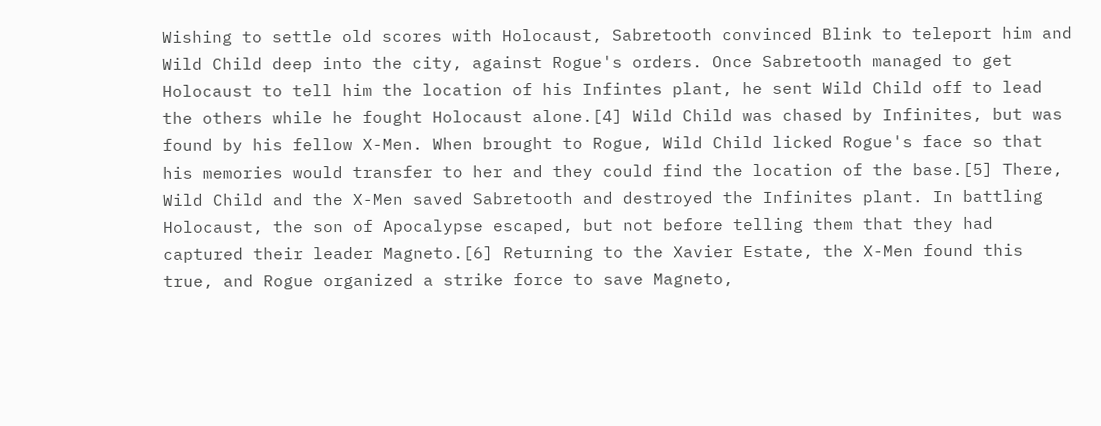Wishing to settle old scores with Holocaust, Sabretooth convinced Blink to teleport him and Wild Child deep into the city, against Rogue's orders. Once Sabretooth managed to get Holocaust to tell him the location of his Infintes plant, he sent Wild Child off to lead the others while he fought Holocaust alone.[4] Wild Child was chased by Infinites, but was found by his fellow X-Men. When brought to Rogue, Wild Child licked Rogue's face so that his memories would transfer to her and they could find the location of the base.[5] There, Wild Child and the X-Men saved Sabretooth and destroyed the Infinites plant. In battling Holocaust, the son of Apocalypse escaped, but not before telling them that they had captured their leader Magneto.[6] Returning to the Xavier Estate, the X-Men found this true, and Rogue organized a strike force to save Magneto,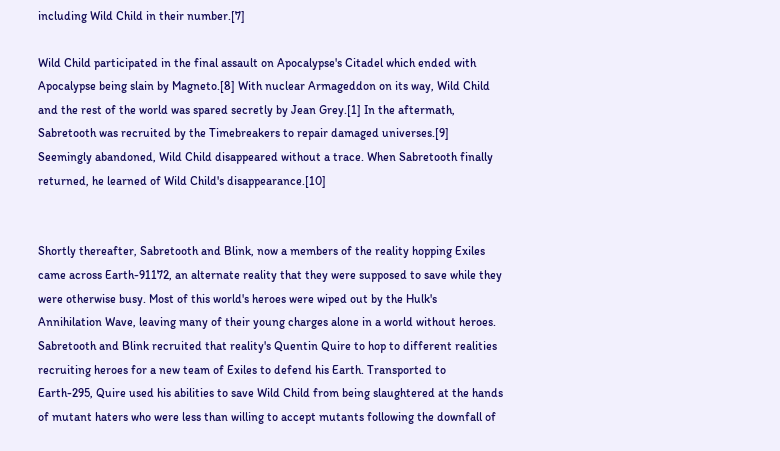including Wild Child in their number.[7]

Wild Child participated in the final assault on Apocalypse's Citadel which ended with Apocalypse being slain by Magneto.[8] With nuclear Armageddon on its way, Wild Child and the rest of the world was spared secretly by Jean Grey.[1] In the aftermath, Sabretooth was recruited by the Timebreakers to repair damaged universes.[9] Seemingly abandoned, Wild Child disappeared without a trace. When Sabretooth finally returned, he learned of Wild Child's disappearance.[10]


Shortly thereafter, Sabretooth and Blink, now a members of the reality hopping Exiles came across Earth-91172, an alternate reality that they were supposed to save while they were otherwise busy. Most of this world's heroes were wiped out by the Hulk's Annihilation Wave, leaving many of their young charges alone in a world without heroes. Sabretooth and Blink recruited that reality's Quentin Quire to hop to different realities recruiting heroes for a new team of Exiles to defend his Earth. Transported to Earth-295, Quire used his abilities to save Wild Child from being slaughtered at the hands of mutant haters who were less than willing to accept mutants following the downfall of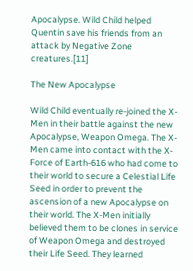Apocalypse. Wild Child helped Quentin save his friends from an attack by Negative Zone creatures.[11]

The New Apocalypse

Wild Child eventually re-joined the X-Men in their battle against the new Apocalypse, Weapon Omega. The X-Men came into contact with the X-Force of Earth-616 who had come to their world to secure a Celestial Life Seed in order to prevent the ascension of a new Apocalypse on their world. The X-Men initially believed them to be clones in service of Weapon Omega and destroyed their Life Seed. They learned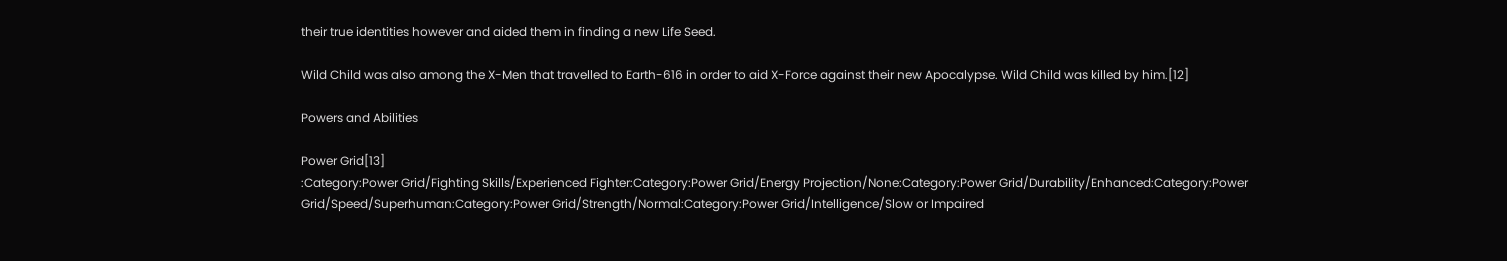their true identities however and aided them in finding a new Life Seed.

Wild Child was also among the X-Men that travelled to Earth-616 in order to aid X-Force against their new Apocalypse. Wild Child was killed by him.[12]

Powers and Abilities

Power Grid[13]
:Category:Power Grid/Fighting Skills/Experienced Fighter:Category:Power Grid/Energy Projection/None:Category:Power Grid/Durability/Enhanced:Category:Power Grid/Speed/Superhuman:Category:Power Grid/Strength/Normal:Category:Power Grid/Intelligence/Slow or Impaired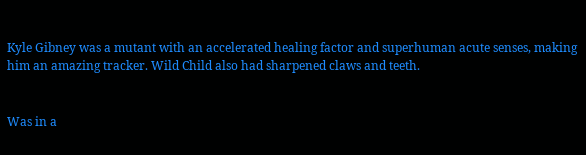Kyle Gibney was a mutant with an accelerated healing factor and superhuman acute senses, making him an amazing tracker. Wild Child also had sharpened claws and teeth.


Was in a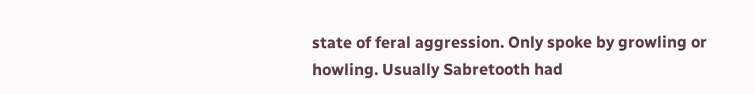state of feral aggression. Only spoke by growling or howling. Usually Sabretooth had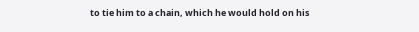to tie him to a chain, which he would hold on his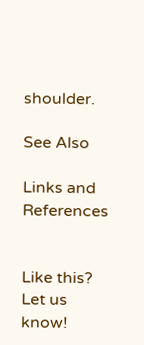shoulder.

See Also

Links and References


Like this? Let us know!